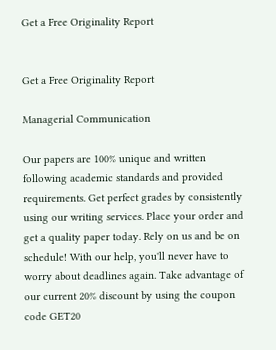Get a Free Originality Report


Get a Free Originality Report

Managerial Communication

Our papers are 100% unique and written following academic standards and provided requirements. Get perfect grades by consistently using our writing services. Place your order and get a quality paper today. Rely on us and be on schedule! With our help, you'll never have to worry about deadlines again. Take advantage of our current 20% discount by using the coupon code GET20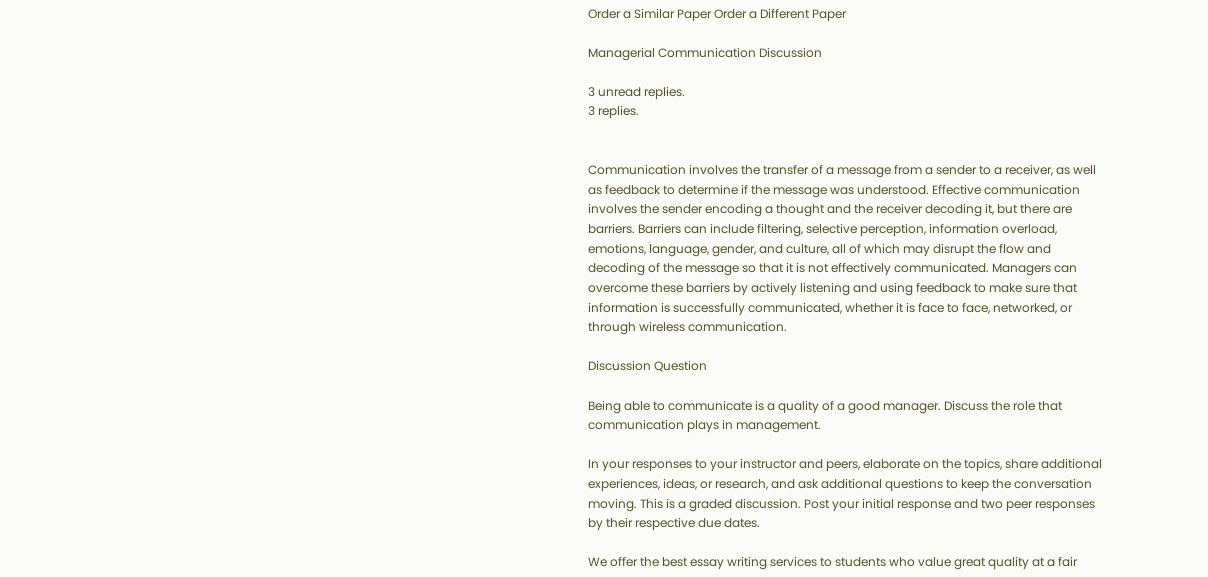Order a Similar Paper Order a Different Paper

Managerial Communication Discussion

3 unread replies.
3 replies.


Communication involves the transfer of a message from a sender to a receiver, as well as feedback to determine if the message was understood. Effective communication involves the sender encoding a thought and the receiver decoding it, but there are barriers. Barriers can include filtering, selective perception, information overload, emotions, language, gender, and culture, all of which may disrupt the flow and decoding of the message so that it is not effectively communicated. Managers can overcome these barriers by actively listening and using feedback to make sure that information is successfully communicated, whether it is face to face, networked, or through wireless communication.

Discussion Question

Being able to communicate is a quality of a good manager. Discuss the role that communication plays in management.

In your responses to your instructor and peers, elaborate on the topics, share additional experiences, ideas, or research, and ask additional questions to keep the conversation moving. This is a graded discussion. Post your initial response and two peer responses by their respective due dates.

We offer the best essay writing services to students who value great quality at a fair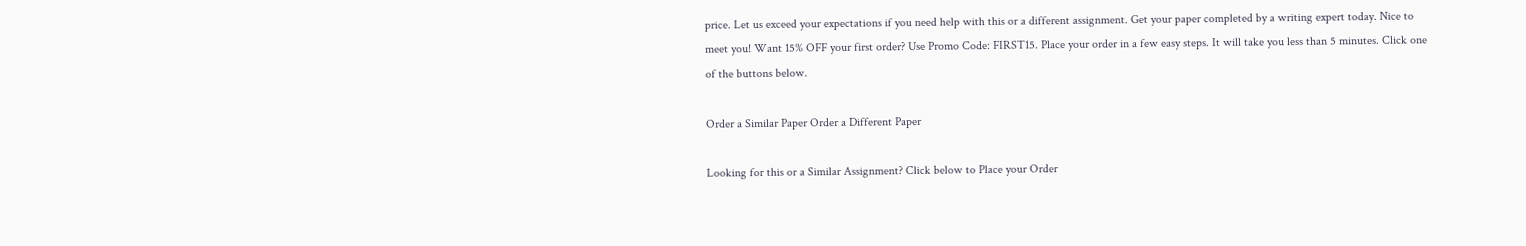price. Let us exceed your expectations if you need help with this or a different assignment. Get your paper completed by a writing expert today. Nice to meet you! Want 15% OFF your first order? Use Promo Code: FIRST15. Place your order in a few easy steps. It will take you less than 5 minutes. Click one of the buttons below.

Order a Similar Paper Order a Different Paper

Looking for this or a Similar Assignment? Click below to Place your Order